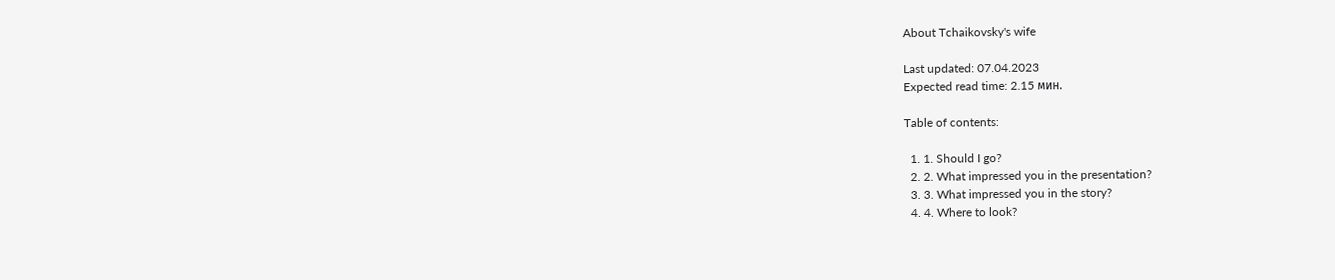About Tchaikovsky's wife

Last updated: 07.04.2023
Expected read time: 2.15 мин.

Table of contents:

  1. 1. Should I go?
  2. 2. What impressed you in the presentation?
  3. 3. What impressed you in the story?
  4. 4. Where to look?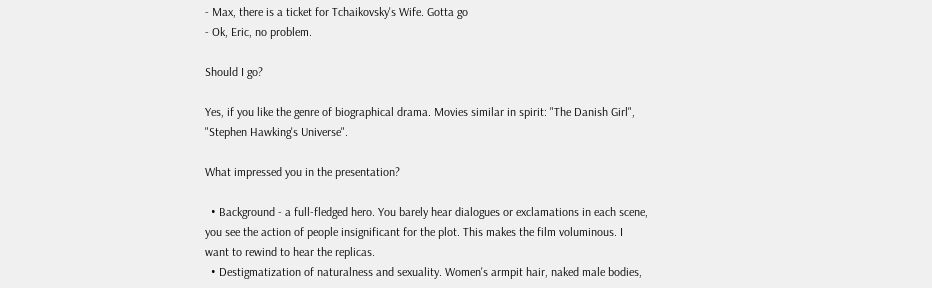- Max, there is a ticket for Tchaikovsky's Wife. Gotta go
- Ok, Eric, no problem.

Should I go?

Yes, if you like the genre of biographical drama. Movies similar in spirit: "The Danish Girl", "Stephen Hawking's Universe".

What impressed you in the presentation?

  • Background - a full-fledged hero. You barely hear dialogues or exclamations in each scene, you see the action of people insignificant for the plot. This makes the film voluminous. I want to rewind to hear the replicas.
  • Destigmatization of naturalness and sexuality. Women's armpit hair, naked male bodies,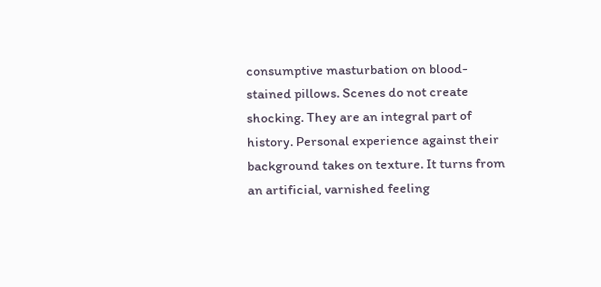consumptive masturbation on blood-stained pillows. Scenes do not create shocking. They are an integral part of history. Personal experience against their background takes on texture. It turns from an artificial, varnished feeling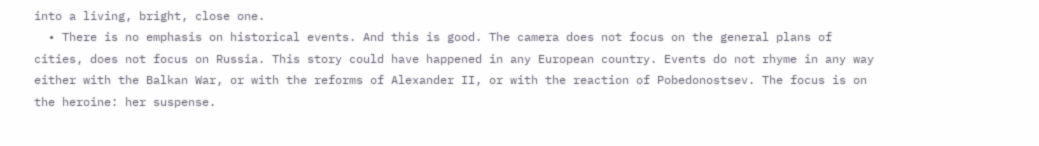into a living, bright, close one.
  • There is no emphasis on historical events. And this is good. The camera does not focus on the general plans of cities, does not focus on Russia. This story could have happened in any European country. Events do not rhyme in any way either with the Balkan War, or with the reforms of Alexander II, or with the reaction of Pobedonostsev. The focus is on the heroine: her suspense.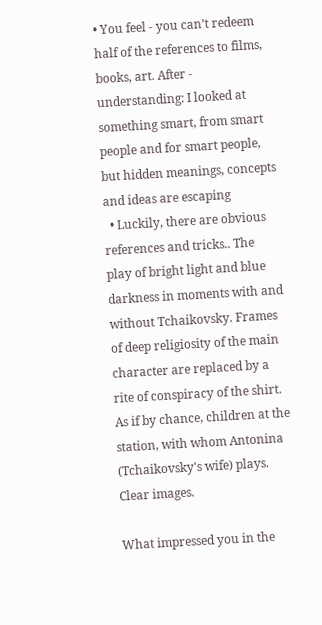• You feel - you can’t redeem half of the references to films, books, art. After - understanding: I looked at something smart, from smart people and for smart people, but hidden meanings, concepts and ideas are escaping
  • Luckily, there are obvious references and tricks.. The play of bright light and blue darkness in moments with and without Tchaikovsky. Frames of deep religiosity of the main character are replaced by a rite of conspiracy of the shirt. As if by chance, children at the station, with whom Antonina (Tchaikovsky's wife) plays. Clear images.

What impressed you in the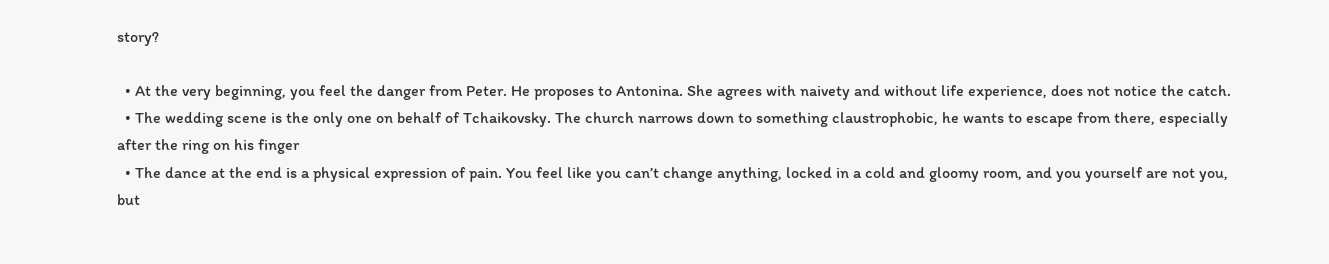story?

  • At the very beginning, you feel the danger from Peter. He proposes to Antonina. She agrees with naivety and without life experience, does not notice the catch.
  • The wedding scene is the only one on behalf of Tchaikovsky. The church narrows down to something claustrophobic, he wants to escape from there, especially after the ring on his finger
  • The dance at the end is a physical expression of pain. You feel like you can’t change anything, locked in a cold and gloomy room, and you yourself are not you, but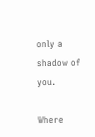only a shadow of you.

Where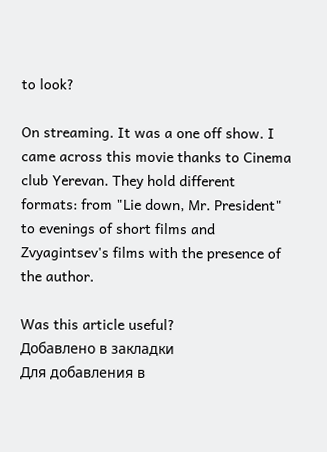to look?

On streaming. It was a one off show. I came across this movie thanks to Cinema club Yerevan. They hold different formats: from "Lie down, Mr. President" to evenings of short films and Zvyagintsev's films with the presence of the author.

Was this article useful?
Добавлено в закладки
Для добавления в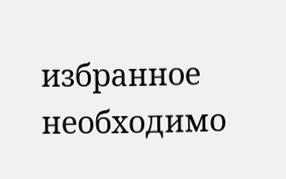избранное необходимо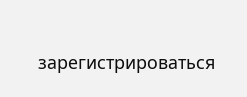зарегистрироваться